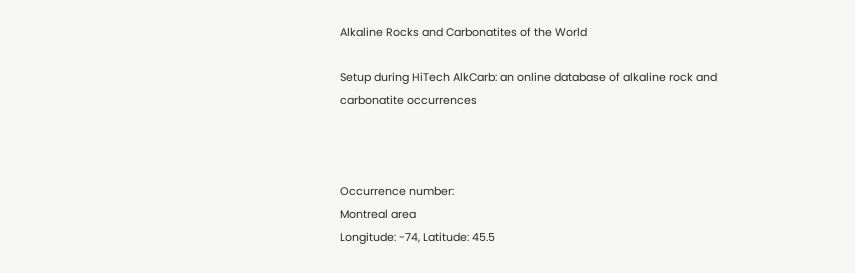Alkaline Rocks and Carbonatites of the World

Setup during HiTech AlkCarb: an online database of alkaline rock and carbonatite occurrences



Occurrence number:
Montreal area
Longitude: -74, Latitude: 45.5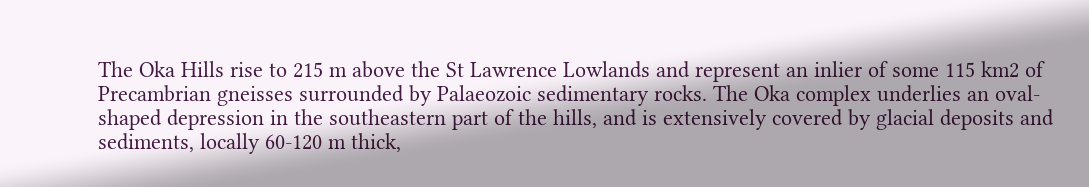The Oka Hills rise to 215 m above the St Lawrence Lowlands and represent an inlier of some 115 km2 of Precambrian gneisses surrounded by Palaeozoic sedimentary rocks. The Oka complex underlies an oval-shaped depression in the southeastern part of the hills, and is extensively covered by glacial deposits and sediments, locally 60-120 m thick,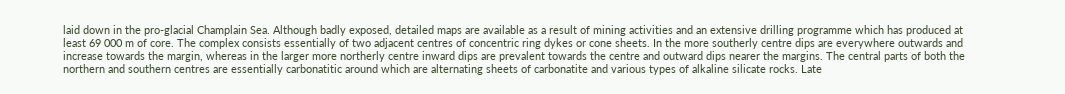laid down in the pro-glacial Champlain Sea. Although badly exposed, detailed maps are available as a result of mining activities and an extensive drilling programme which has produced at least 69 000 m of core. The complex consists essentially of two adjacent centres of concentric ring dykes or cone sheets. In the more southerly centre dips are everywhere outwards and increase towards the margin, whereas in the larger more northerly centre inward dips are prevalent towards the centre and outward dips nearer the margins. The central parts of both the northern and southern centres are essentially carbonatitic around which are alternating sheets of carbonatite and various types of alkaline silicate rocks. Late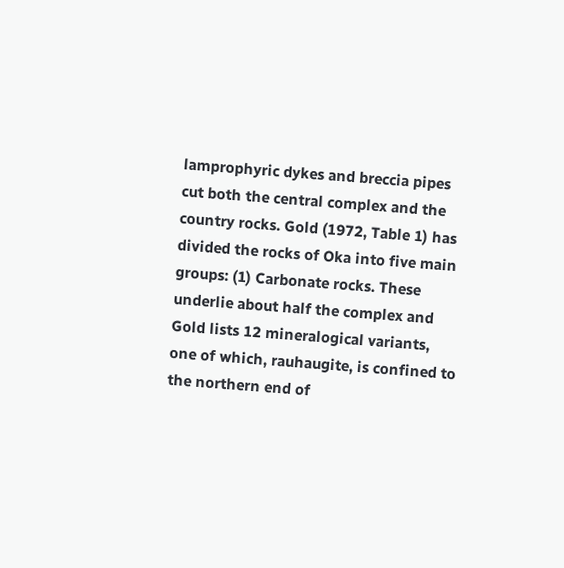lamprophyric dykes and breccia pipes cut both the central complex and the country rocks. Gold (1972, Table 1) has divided the rocks of Oka into five main groups: (1) Carbonate rocks. These underlie about half the complex and Gold lists 12 mineralogical variants, one of which, rauhaugite, is confined to the northern end of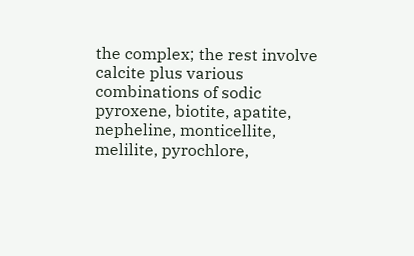the complex; the rest involve calcite plus various combinations of sodic pyroxene, biotite, apatite, nepheline, monticellite, melilite, pyrochlore,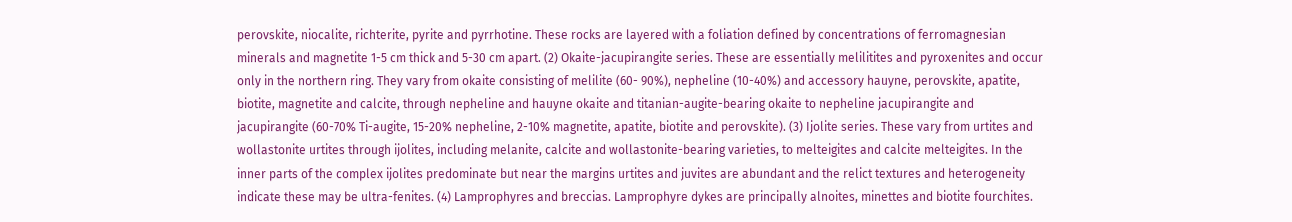perovskite, niocalite, richterite, pyrite and pyrrhotine. These rocks are layered with a foliation defined by concentrations of ferromagnesian minerals and magnetite 1-5 cm thick and 5-30 cm apart. (2) Okaite-jacupirangite series. These are essentially melilitites and pyroxenites and occur only in the northern ring. They vary from okaite consisting of melilite (60- 90%), nepheline (10-40%) and accessory hauyne, perovskite, apatite, biotite, magnetite and calcite, through nepheline and hauyne okaite and titanian-augite-bearing okaite to nepheline jacupirangite and jacupirangite (60-70% Ti-augite, 15-20% nepheline, 2-10% magnetite, apatite, biotite and perovskite). (3) Ijolite series. These vary from urtites and wollastonite urtites through ijolites, including melanite, calcite and wollastonite-bearing varieties, to melteigites and calcite melteigites. In the inner parts of the complex ijolites predominate but near the margins urtites and juvites are abundant and the relict textures and heterogeneity indicate these may be ultra-fenites. (4) Lamprophyres and breccias. Lamprophyre dykes are principally alnoites, minettes and biotite fourchites.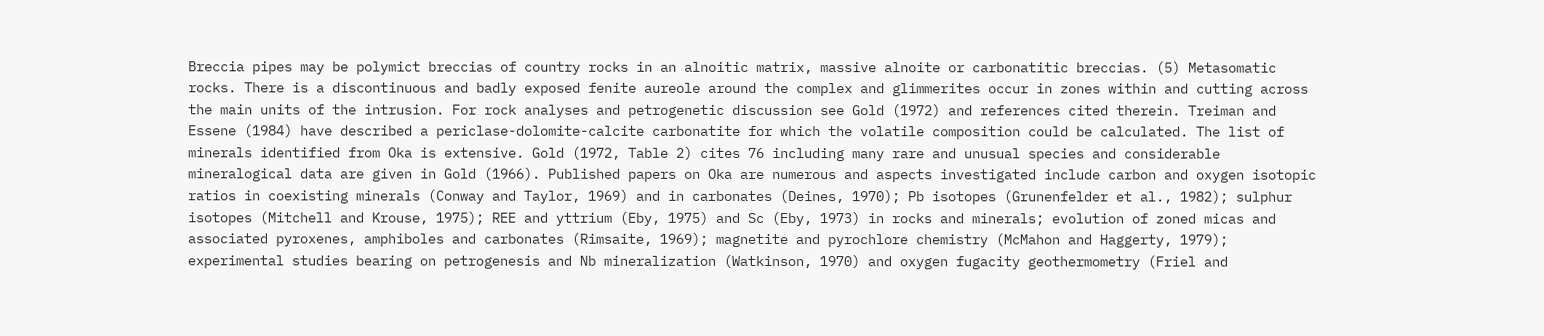Breccia pipes may be polymict breccias of country rocks in an alnoitic matrix, massive alnoite or carbonatitic breccias. (5) Metasomatic rocks. There is a discontinuous and badly exposed fenite aureole around the complex and glimmerites occur in zones within and cutting across the main units of the intrusion. For rock analyses and petrogenetic discussion see Gold (1972) and references cited therein. Treiman and Essene (1984) have described a periclase-dolomite-calcite carbonatite for which the volatile composition could be calculated. The list of minerals identified from Oka is extensive. Gold (1972, Table 2) cites 76 including many rare and unusual species and considerable mineralogical data are given in Gold (1966). Published papers on Oka are numerous and aspects investigated include carbon and oxygen isotopic ratios in coexisting minerals (Conway and Taylor, 1969) and in carbonates (Deines, 1970); Pb isotopes (Grunenfelder et al., 1982); sulphur isotopes (Mitchell and Krouse, 1975); REE and yttrium (Eby, 1975) and Sc (Eby, 1973) in rocks and minerals; evolution of zoned micas and associated pyroxenes, amphiboles and carbonates (Rimsaite, 1969); magnetite and pyrochlore chemistry (McMahon and Haggerty, 1979); experimental studies bearing on petrogenesis and Nb mineralization (Watkinson, 1970) and oxygen fugacity geothermometry (Friel and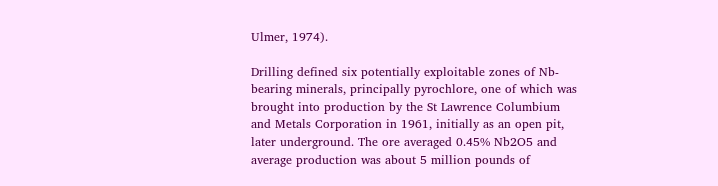Ulmer, 1974).

Drilling defined six potentially exploitable zones of Nb-bearing minerals, principally pyrochlore, one of which was brought into production by the St Lawrence Columbium and Metals Corporation in 1961, initially as an open pit, later underground. The ore averaged 0.45% Nb2O5 and average production was about 5 million pounds of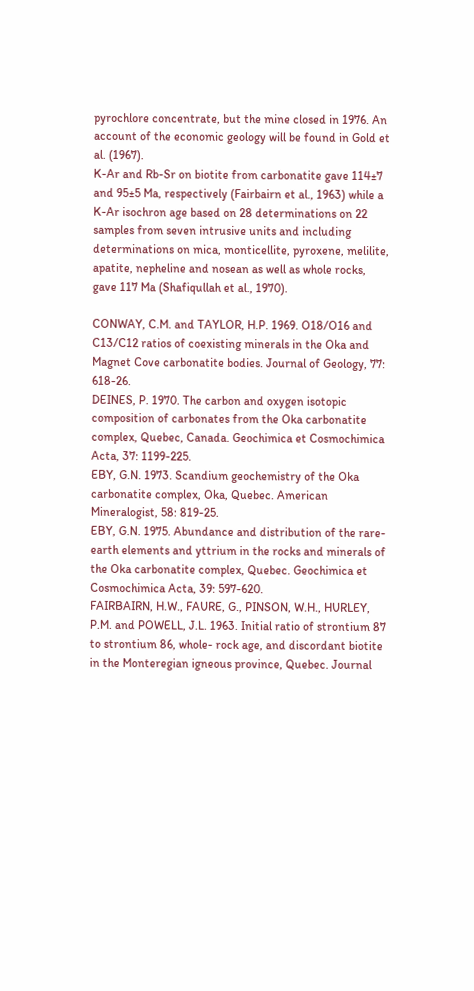pyrochlore concentrate, but the mine closed in 1976. An account of the economic geology will be found in Gold et al. (1967).
K-Ar and Rb-Sr on biotite from carbonatite gave 114±7 and 95±5 Ma, respectively (Fairbairn et al., 1963) while a K-Ar isochron age based on 28 determinations on 22 samples from seven intrusive units and including determinations on mica, monticellite, pyroxene, melilite, apatite, nepheline and nosean as well as whole rocks, gave 117 Ma (Shafiqullah et al., 1970).

CONWAY, C.M. and TAYLOR, H.P. 1969. O18/O16 and C13/C12 ratios of coexisting minerals in the Oka and Magnet Cove carbonatite bodies. Journal of Geology, 77: 618-26.
DEINES, P. 1970. The carbon and oxygen isotopic composition of carbonates from the Oka carbonatite complex, Quebec, Canada. Geochimica et Cosmochimica Acta, 37: 1199-225.
EBY, G.N. 1973. Scandium geochemistry of the Oka carbonatite complex, Oka, Quebec. American Mineralogist, 58: 819-25.
EBY, G.N. 1975. Abundance and distribution of the rare-earth elements and yttrium in the rocks and minerals of the Oka carbonatite complex, Quebec. Geochimica et Cosmochimica Acta, 39: 597-620.
FAIRBAIRN, H.W., FAURE, G., PINSON, W.H., HURLEY, P.M. and POWELL, J.L. 1963. Initial ratio of strontium 87 to strontium 86, whole- rock age, and discordant biotite in the Monteregian igneous province, Quebec. Journal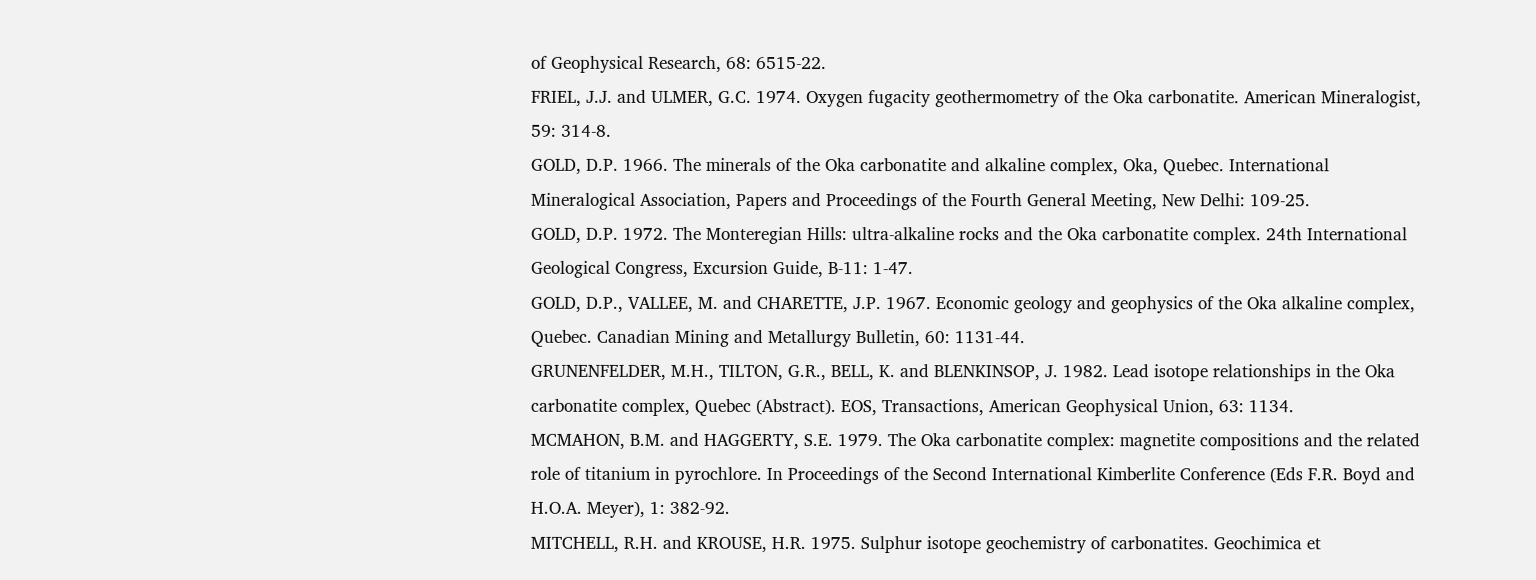of Geophysical Research, 68: 6515-22.
FRIEL, J.J. and ULMER, G.C. 1974. Oxygen fugacity geothermometry of the Oka carbonatite. American Mineralogist, 59: 314-8.
GOLD, D.P. 1966. The minerals of the Oka carbonatite and alkaline complex, Oka, Quebec. International Mineralogical Association, Papers and Proceedings of the Fourth General Meeting, New Delhi: 109-25.
GOLD, D.P. 1972. The Monteregian Hills: ultra-alkaline rocks and the Oka carbonatite complex. 24th International Geological Congress, Excursion Guide, B-11: 1-47.
GOLD, D.P., VALLEE, M. and CHARETTE, J.P. 1967. Economic geology and geophysics of the Oka alkaline complex, Quebec. Canadian Mining and Metallurgy Bulletin, 60: 1131-44.
GRUNENFELDER, M.H., TILTON, G.R., BELL, K. and BLENKINSOP, J. 1982. Lead isotope relationships in the Oka carbonatite complex, Quebec (Abstract). EOS, Transactions, American Geophysical Union, 63: 1134.
MCMAHON, B.M. and HAGGERTY, S.E. 1979. The Oka carbonatite complex: magnetite compositions and the related role of titanium in pyrochlore. In Proceedings of the Second International Kimberlite Conference (Eds F.R. Boyd and H.O.A. Meyer), 1: 382-92.
MITCHELL, R.H. and KROUSE, H.R. 1975. Sulphur isotope geochemistry of carbonatites. Geochimica et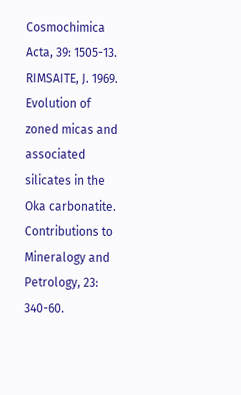Cosmochimica Acta, 39: 1505-13.
RIMSAITE, J. 1969. Evolution of zoned micas and associated silicates in the Oka carbonatite. Contributions to Mineralogy and Petrology, 23: 340-60.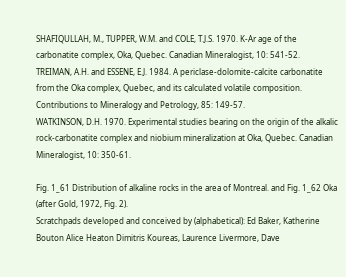SHAFIQULLAH, M., TUPPER, W.M. and COLE, T.J.S. 1970. K-Ar age of the carbonatite complex, Oka, Quebec. Canadian Mineralogist, 10: 541-52.
TREIMAN, A.H. and ESSENE, E.J. 1984. A periclase-dolomite-calcite carbonatite from the Oka complex, Quebec, and its calculated volatile composition. Contributions to Mineralogy and Petrology, 85: 149-57.
WATKINSON, D.H. 1970. Experimental studies bearing on the origin of the alkalic rock-carbonatite complex and niobium mineralization at Oka, Quebec. Canadian Mineralogist, 10: 350-61.

Fig. 1_61 Distribution of alkaline rocks in the area of Montreal. and Fig. 1_62 Oka (after Gold, 1972, Fig. 2).
Scratchpads developed and conceived by (alphabetical): Ed Baker, Katherine Bouton Alice Heaton Dimitris Koureas, Laurence Livermore, Dave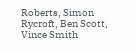Roberts, Simon Rycroft, Ben Scott, Vince Smith